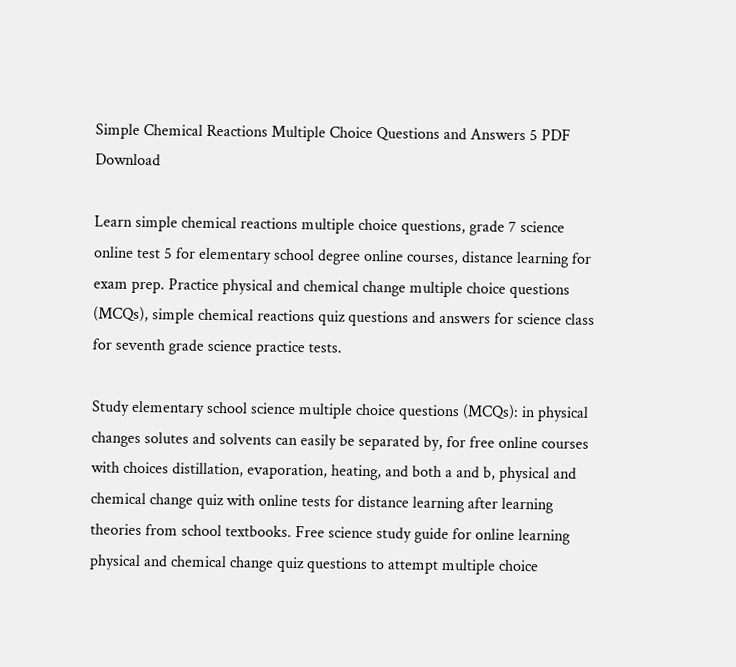Simple Chemical Reactions Multiple Choice Questions and Answers 5 PDF Download

Learn simple chemical reactions multiple choice questions, grade 7 science online test 5 for elementary school degree online courses, distance learning for exam prep. Practice physical and chemical change multiple choice questions (MCQs), simple chemical reactions quiz questions and answers for science class for seventh grade science practice tests.

Study elementary school science multiple choice questions (MCQs): in physical changes solutes and solvents can easily be separated by, for free online courses with choices distillation, evaporation, heating, and both a and b, physical and chemical change quiz with online tests for distance learning after learning theories from school textbooks. Free science study guide for online learning physical and chemical change quiz questions to attempt multiple choice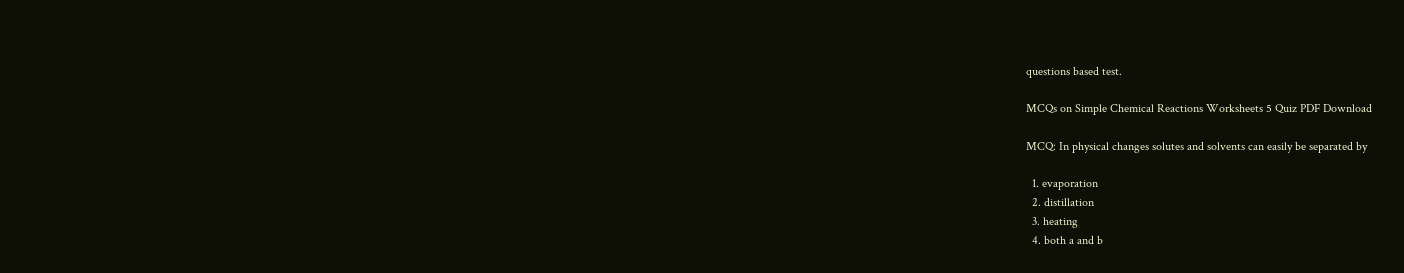questions based test.

MCQs on Simple Chemical Reactions Worksheets 5 Quiz PDF Download

MCQ: In physical changes solutes and solvents can easily be separated by

  1. evaporation
  2. distillation
  3. heating
  4. both a and b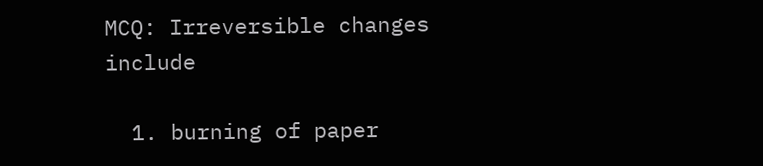MCQ: Irreversible changes include

  1. burning of paper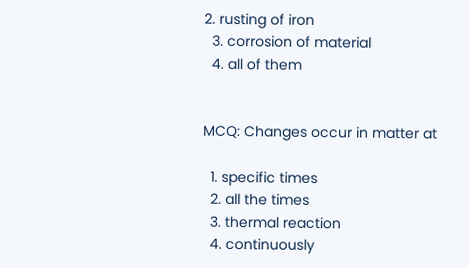2. rusting of iron
  3. corrosion of material
  4. all of them


MCQ: Changes occur in matter at

  1. specific times
  2. all the times
  3. thermal reaction
  4. continuously